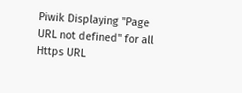Piwik Displaying "Page URL not defined" for all Https URL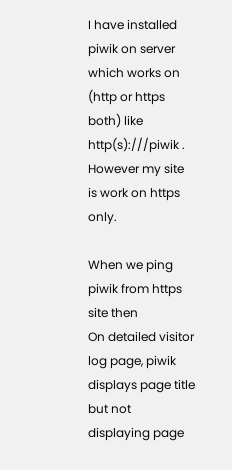I have installed piwik on server which works on (http or https both) like http(s):///piwik .
However my site is work on https only.

When we ping piwik from https site then
On detailed visitor log page, piwik displays page title but not displaying page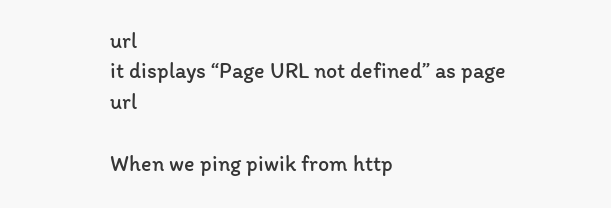url
it displays “Page URL not defined” as page url

When we ping piwik from http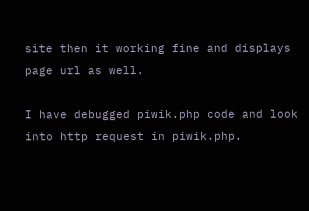site then it working fine and displays page url as well.

I have debugged piwik.php code and look into http request in piwik.php.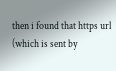then i found that https url (which is sent by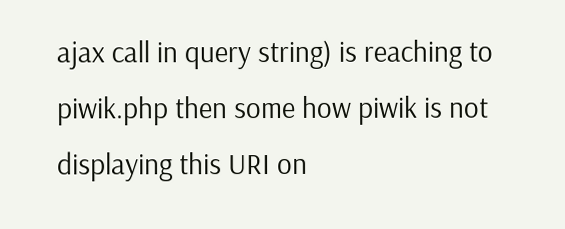ajax call in query string) is reaching to piwik.php then some how piwik is not displaying this URI on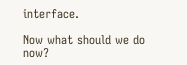interface.

Now what should we do now?